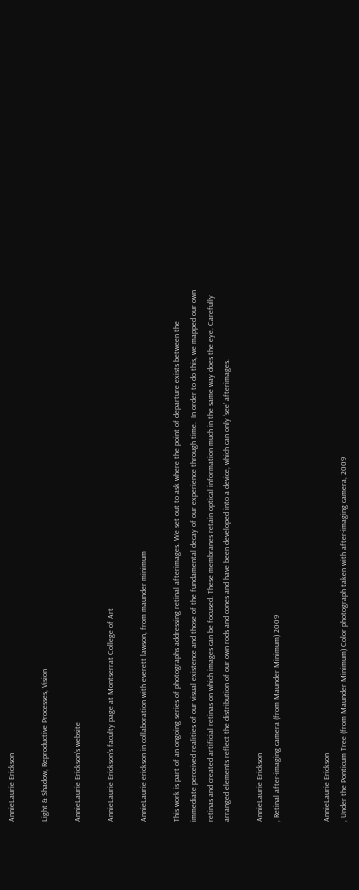AnnieLaurie Erickson

Light & Shadow, Reproductive Processes, Vision

AnnieLaurie Erickson’s website

AnnieLaurie Erickson’s faculty page at Montserrat College of Art

AnnieLaurie erickson in collaboration with everett lawson, from maunder minimum

This work is part of an ongoing series of photographs addressing retinal afterimages. We set out to ask where the point of departure exists between the immediate perceived realities of our visual existence and those of the fundamental decay of our experience through time.  In order to do this, we mapped our own retinas and created artificial retinas on which images can be focused. These membranes retain optical information much in the same way does the eye. Carefully arranged elements reflect the distribution of our own rods and cones and have been developed into a device, which can only ‘see’ afterimages.

AnnieLaurie Erickson
, Retinal after-imaging camera (from Maunder Minimum) 2009


AnnieLaurie Erickson
, Under the Ponticum Tree (from Maunder Minimum) Color photograph taken with after-imaging camera, 2009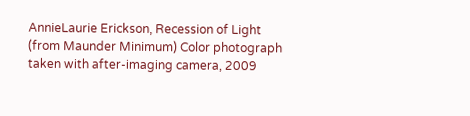AnnieLaurie Erickson, Recession of Light (from Maunder Minimum) Color photograph taken with after-imaging camera, 2009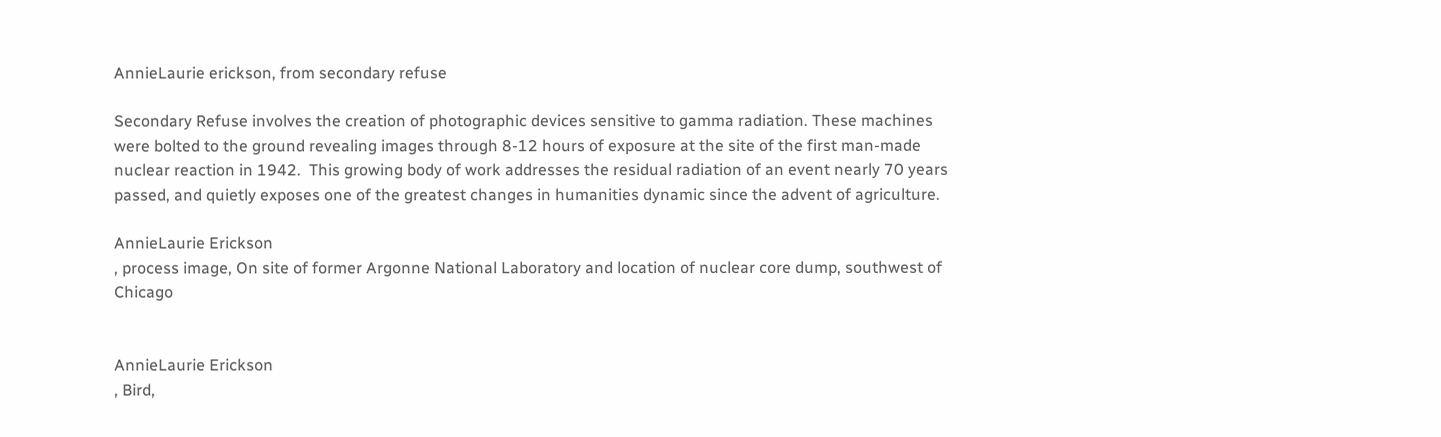AnnieLaurie erickson, from secondary refuse

Secondary Refuse involves the creation of photographic devices sensitive to gamma radiation. These machines were bolted to the ground revealing images through 8-12 hours of exposure at the site of the first man-made nuclear reaction in 1942.  This growing body of work addresses the residual radiation of an event nearly 70 years passed, and quietly exposes one of the greatest changes in humanities dynamic since the advent of agriculture.

AnnieLaurie Erickson
, process image, On site of former Argonne National Laboratory and location of nuclear core dump, southwest of Chicago


AnnieLaurie Erickson
, Bird,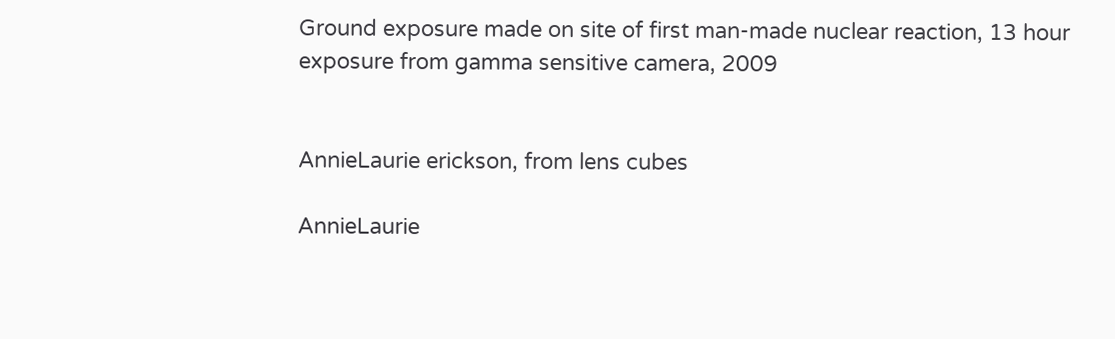Ground exposure made on site of first man-made nuclear reaction, 13 hour exposure from gamma sensitive camera, 2009


AnnieLaurie erickson, from lens cubes

AnnieLaurie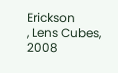Erickson
, Lens Cubes, 2008